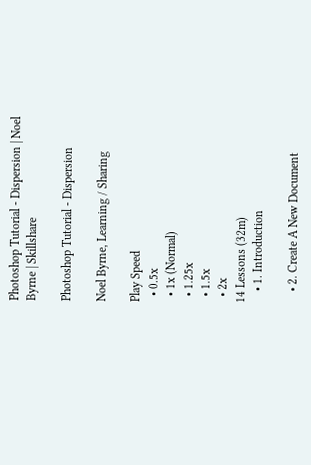Photoshop Tutorial - Dispersion | Noel Byrne | Skillshare

Photoshop Tutorial - Dispersion

Noel Byrne, Learning / Sharing

Play Speed
  • 0.5x
  • 1x (Normal)
  • 1.25x
  • 1.5x
  • 2x
14 Lessons (32m)
    • 1. Introduction

    • 2. Create A New Document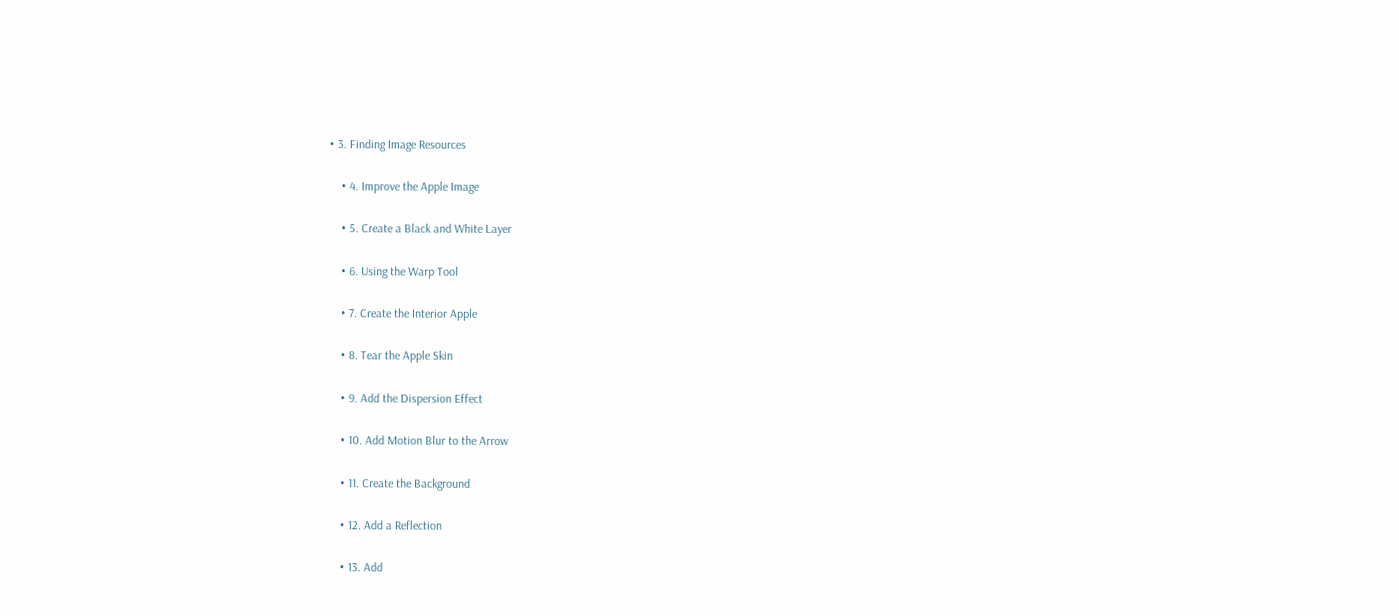• 3. Finding Image Resources

    • 4. Improve the Apple Image

    • 5. Create a Black and White Layer

    • 6. Using the Warp Tool

    • 7. Create the Interior Apple

    • 8. Tear the Apple Skin

    • 9. Add the Dispersion Effect

    • 10. Add Motion Blur to the Arrow

    • 11. Create the Background

    • 12. Add a Reflection

    • 13. Add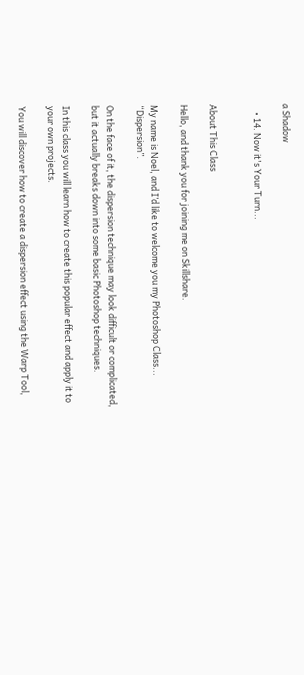a Shadow

    • 14. Now it's Your Turn...


About This Class

Hello, and thank you for joining me on Skillshare.

My name is Noel, and I’d like to welcome you my Photoshop Class... “Dispersion”.

On the face of it, the dispersion technique may look difficult or complicated, but it actually breaks down into some basic Photoshop techniques.

In this class you will learn how to create this popular effect and apply it to your own projects.

You will discover how to create a dispersion effect using the Warp Tool,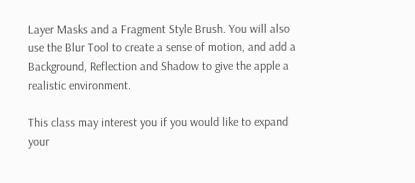Layer Masks and a Fragment Style Brush. You will also use the Blur Tool to create a sense of motion, and add a Background, Reflection and Shadow to give the apple a realistic environment.

This class may interest you if you would like to expand your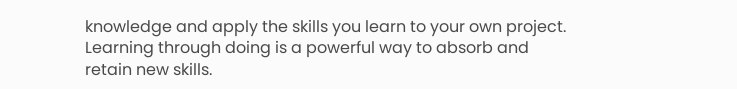knowledge and apply the skills you learn to your own project. Learning through doing is a powerful way to absorb and retain new skills.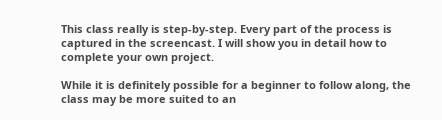This class really is step-by-step. Every part of the process is captured in the screencast. I will show you in detail how to complete your own project.

While it is definitely possible for a beginner to follow along, the class may be more suited to an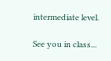intermediate level.

See you in class...